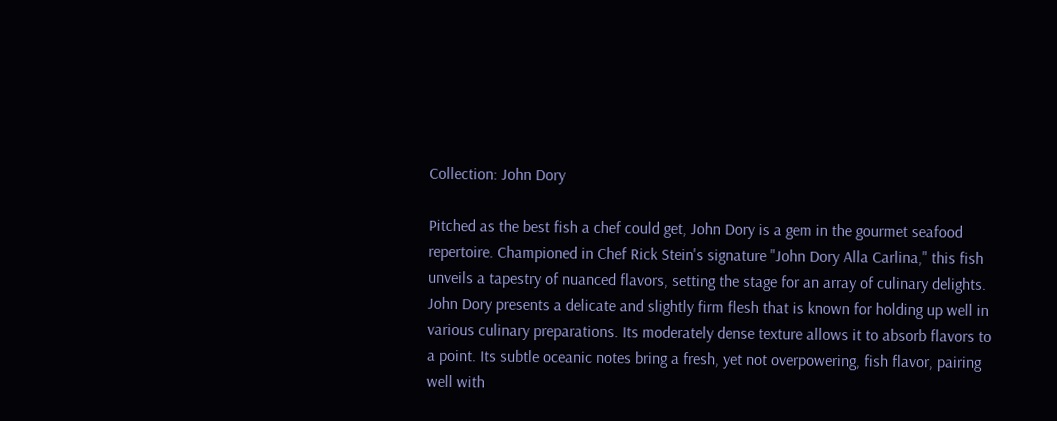Collection: John Dory

Pitched as the best fish a chef could get, John Dory is a gem in the gourmet seafood repertoire. Championed in Chef Rick Stein's signature "John Dory Alla Carlina," this fish unveils a tapestry of nuanced flavors, setting the stage for an array of culinary delights. John Dory presents a delicate and slightly firm flesh that is known for holding up well in various culinary preparations. Its moderately dense texture allows it to absorb flavors to a point. Its subtle oceanic notes bring a fresh, yet not overpowering, fish flavor, pairing well with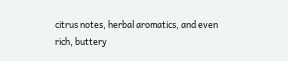citrus notes, herbal aromatics, and even rich, buttery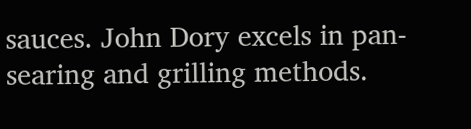sauces. John Dory excels in pan-searing and grilling methods.